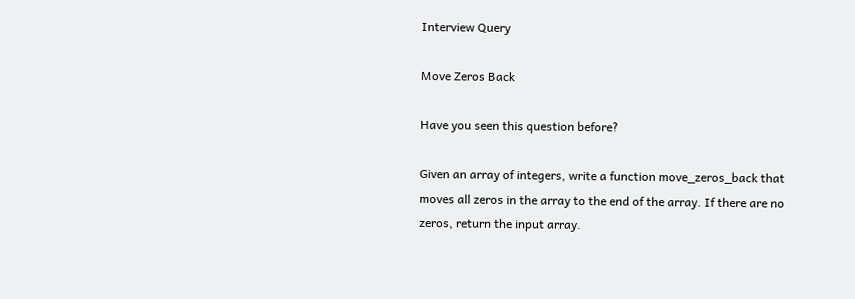Interview Query

Move Zeros Back

Have you seen this question before?

Given an array of integers, write a function move_zeros_back that moves all zeros in the array to the end of the array. If there are no zeros, return the input array.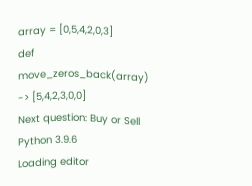array = [0,5,4,2,0,3]
def move_zeros_back(array) -> [5,4,2,3,0,0]
Next question: Buy or Sell
Python 3.9.6
Loading editor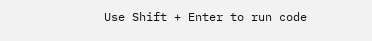Use Shift + Enter to run code